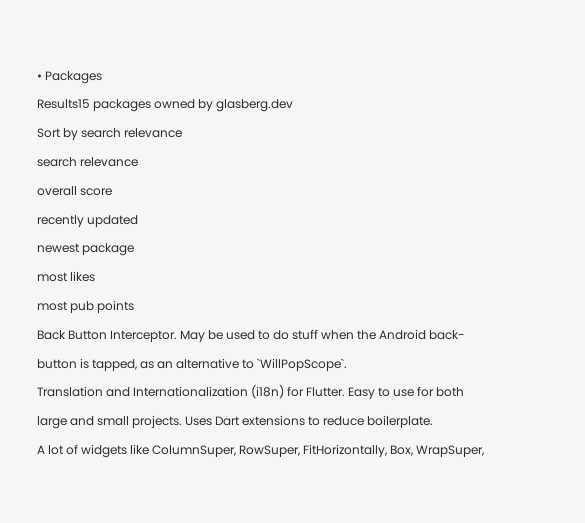• Packages
Results15 packages owned by glasberg.dev
Sort by search relevance
search relevance
overall score
recently updated
newest package
most likes
most pub points
Back Button Interceptor. May be used to do stuff when the Android back-button is tapped, as an alternative to `WillPopScope`.
Translation and Internationalization (i18n) for Flutter. Easy to use for both large and small projects. Uses Dart extensions to reduce boilerplate.
A lot of widgets like ColumnSuper, RowSuper, FitHorizontally, Box, WrapSuper,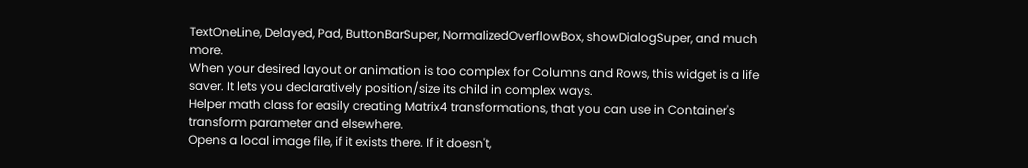TextOneLine, Delayed, Pad, ButtonBarSuper, NormalizedOverflowBox, showDialogSuper, and much more.
When your desired layout or animation is too complex for Columns and Rows, this widget is a life saver. It lets you declaratively position/size its child in complex ways.
Helper math class for easily creating Matrix4 transformations, that you can use in Container's transform parameter and elsewhere.
Opens a local image file, if it exists there. If it doesn't,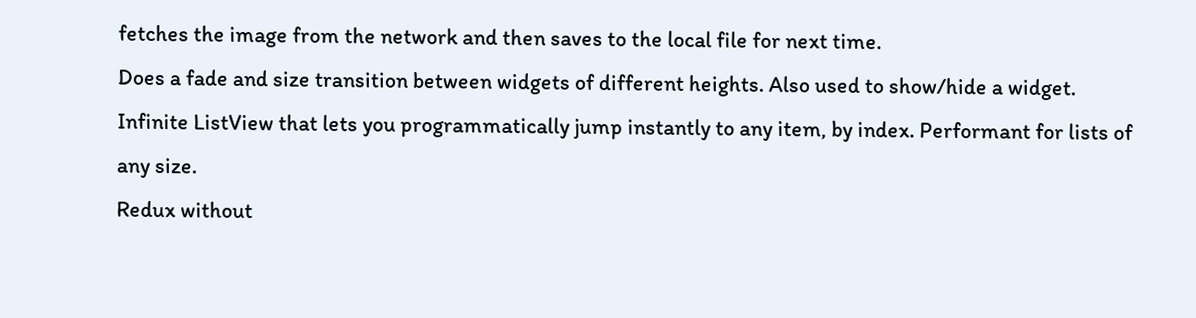fetches the image from the network and then saves to the local file for next time.
Does a fade and size transition between widgets of different heights. Also used to show/hide a widget.
Infinite ListView that lets you programmatically jump instantly to any item, by index. Performant for lists of any size.
Redux without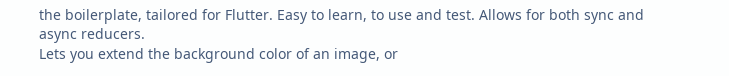the boilerplate, tailored for Flutter. Easy to learn, to use and test. Allows for both sync and async reducers.
Lets you extend the background color of an image, or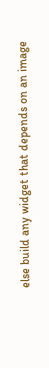else build any widget that depends on an image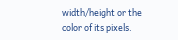width/height or the color of its pixels.